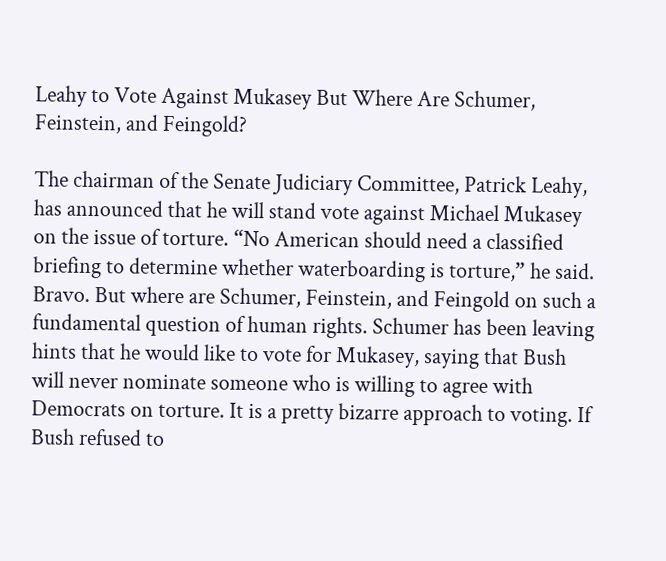Leahy to Vote Against Mukasey But Where Are Schumer, Feinstein, and Feingold?

The chairman of the Senate Judiciary Committee, Patrick Leahy, has announced that he will stand vote against Michael Mukasey on the issue of torture. “No American should need a classified briefing to determine whether waterboarding is torture,” he said. Bravo. But where are Schumer, Feinstein, and Feingold on such a fundamental question of human rights. Schumer has been leaving hints that he would like to vote for Mukasey, saying that Bush will never nominate someone who is willing to agree with Democrats on torture. It is a pretty bizarre approach to voting. If Bush refused to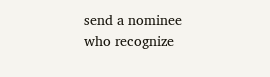send a nominee who recognize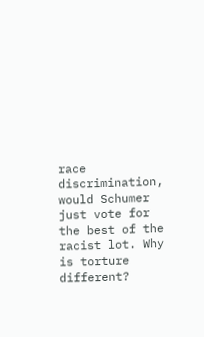race discrimination, would Schumer just vote for the best of the racist lot. Why is torture different?